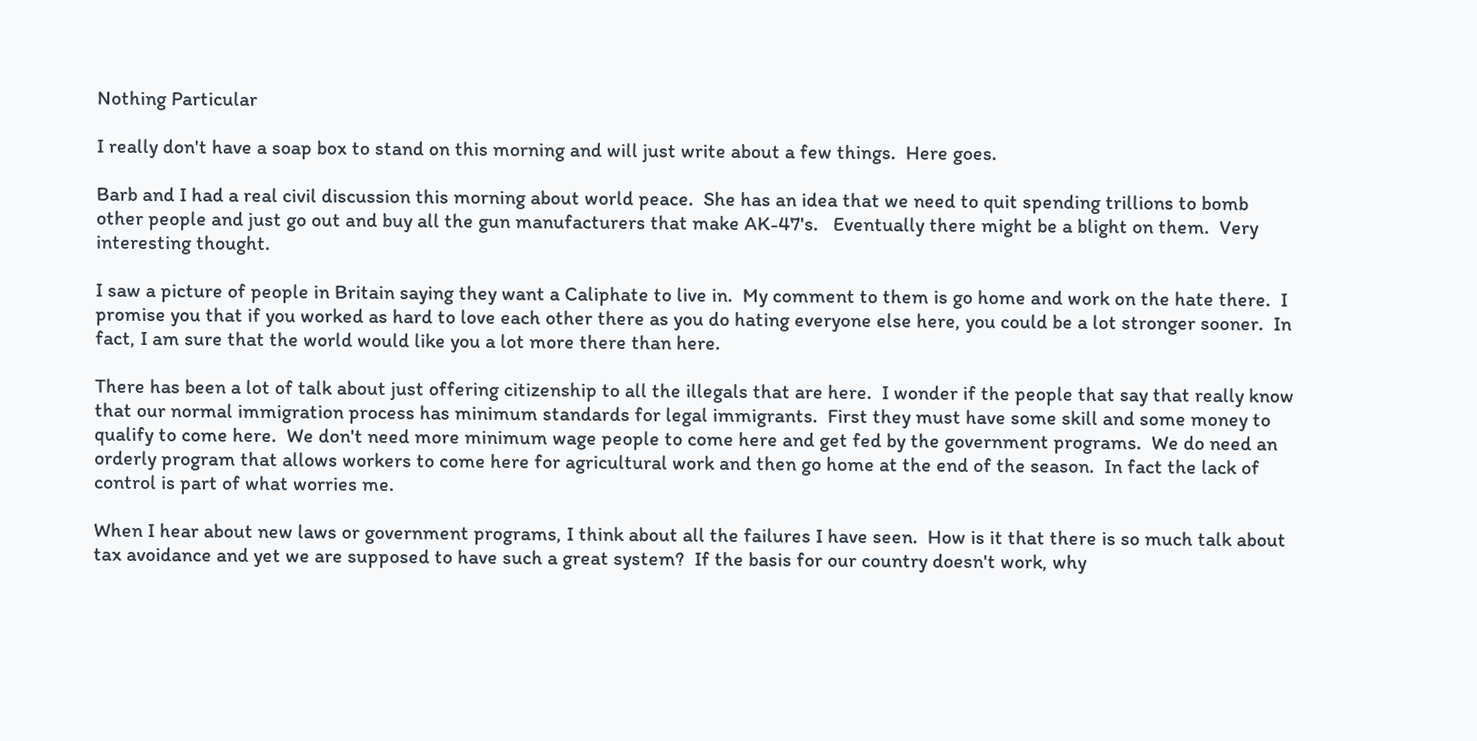Nothing Particular

I really don't have a soap box to stand on this morning and will just write about a few things.  Here goes.

Barb and I had a real civil discussion this morning about world peace.  She has an idea that we need to quit spending trillions to bomb other people and just go out and buy all the gun manufacturers that make AK-47's.   Eventually there might be a blight on them.  Very interesting thought.

I saw a picture of people in Britain saying they want a Caliphate to live in.  My comment to them is go home and work on the hate there.  I promise you that if you worked as hard to love each other there as you do hating everyone else here, you could be a lot stronger sooner.  In fact, I am sure that the world would like you a lot more there than here.

There has been a lot of talk about just offering citizenship to all the illegals that are here.  I wonder if the people that say that really know that our normal immigration process has minimum standards for legal immigrants.  First they must have some skill and some money to qualify to come here.  We don't need more minimum wage people to come here and get fed by the government programs.  We do need an orderly program that allows workers to come here for agricultural work and then go home at the end of the season.  In fact the lack of control is part of what worries me.

When I hear about new laws or government programs, I think about all the failures I have seen.  How is it that there is so much talk about tax avoidance and yet we are supposed to have such a great system?  If the basis for our country doesn't work, why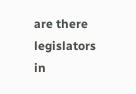are there legislators in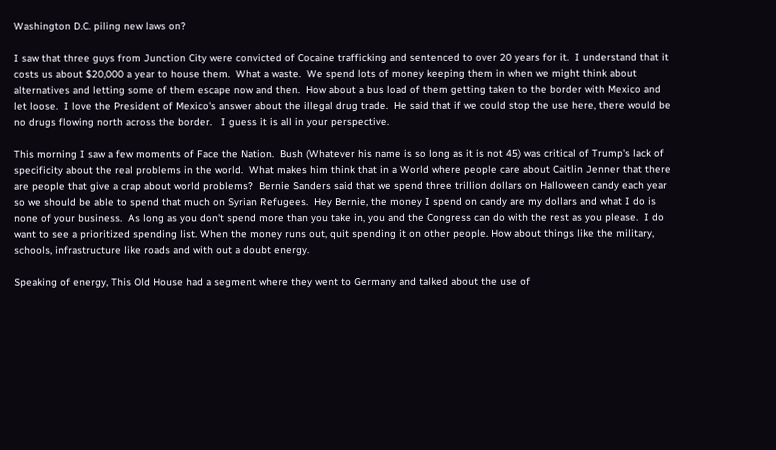Washington D.C. piling new laws on?

I saw that three guys from Junction City were convicted of Cocaine trafficking and sentenced to over 20 years for it.  I understand that it costs us about $20,000 a year to house them.  What a waste.  We spend lots of money keeping them in when we might think about alternatives and letting some of them escape now and then.  How about a bus load of them getting taken to the border with Mexico and let loose.  I love the President of Mexico's answer about the illegal drug trade.  He said that if we could stop the use here, there would be no drugs flowing north across the border.   I guess it is all in your perspective.

This morning I saw a few moments of Face the Nation.  Bush (Whatever his name is so long as it is not 45) was critical of Trump's lack of specificity about the real problems in the world.  What makes him think that in a World where people care about Caitlin Jenner that there are people that give a crap about world problems?  Bernie Sanders said that we spend three trillion dollars on Halloween candy each year so we should be able to spend that much on Syrian Refugees.  Hey Bernie, the money I spend on candy are my dollars and what I do is none of your business.  As long as you don't spend more than you take in, you and the Congress can do with the rest as you please.  I do want to see a prioritized spending list. When the money runs out, quit spending it on other people. How about things like the military, schools, infrastructure like roads and with out a doubt energy.

Speaking of energy, This Old House had a segment where they went to Germany and talked about the use of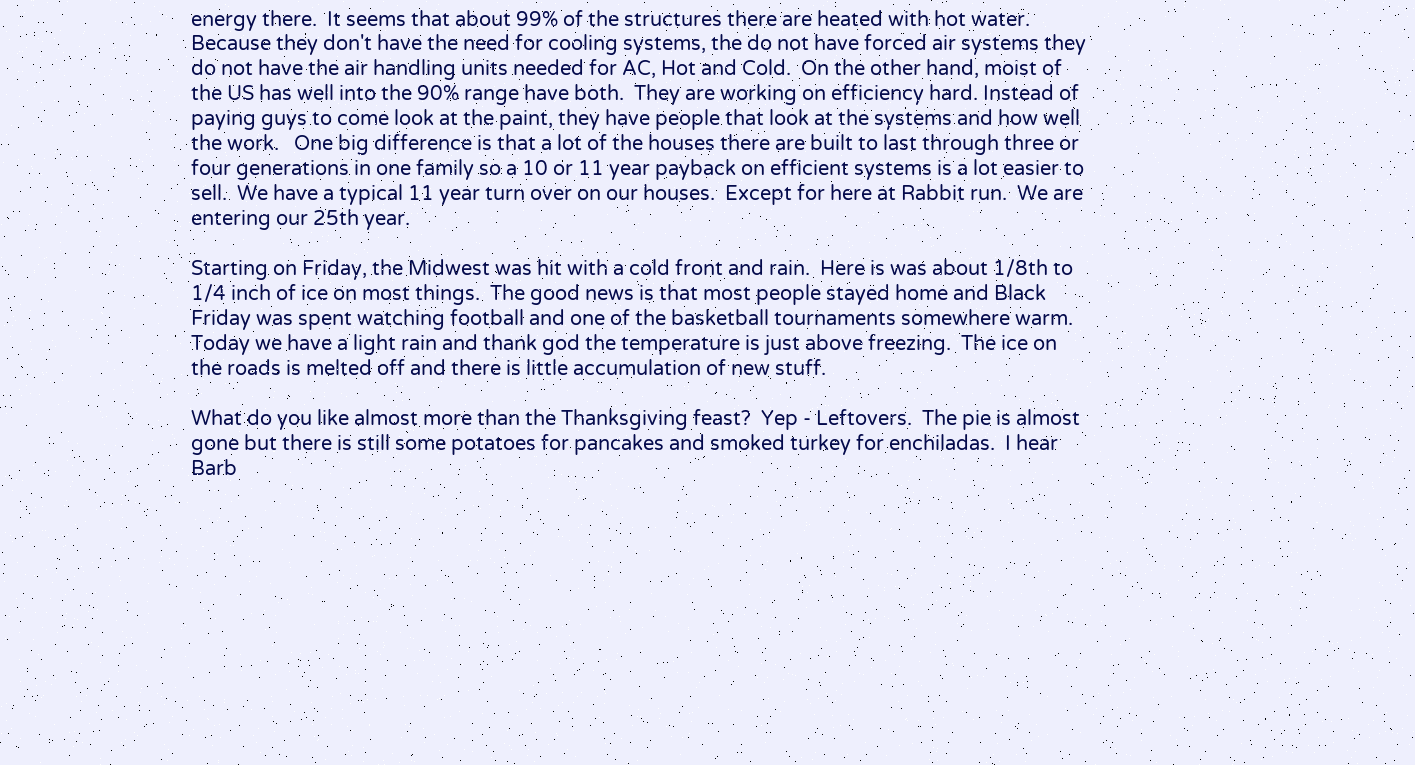energy there.  It seems that about 99% of the structures there are heated with hot water.  Because they don't have the need for cooling systems, the do not have forced air systems they do not have the air handling units needed for AC, Hot and Cold.  On the other hand, moist of the US has well into the 90% range have both.  They are working on efficiency hard. Instead of paying guys to come look at the paint, they have people that look at the systems and how well the work.   One big difference is that a lot of the houses there are built to last through three or four generations in one family so a 10 or 11 year payback on efficient systems is a lot easier to sell.  We have a typical 11 year turn over on our houses.  Except for here at Rabbit run.  We are entering our 25th year.

Starting on Friday, the Midwest was hit with a cold front and rain.  Here is was about 1/8th to 1/4 inch of ice on most things.  The good news is that most people stayed home and Black Friday was spent watching football and one of the basketball tournaments somewhere warm.  Today we have a light rain and thank god the temperature is just above freezing.  The ice on the roads is melted off and there is little accumulation of new stuff.

What do you like almost more than the Thanksgiving feast?  Yep - Leftovers.  The pie is almost gone but there is still some potatoes for pancakes and smoked turkey for enchiladas.  I hear Barb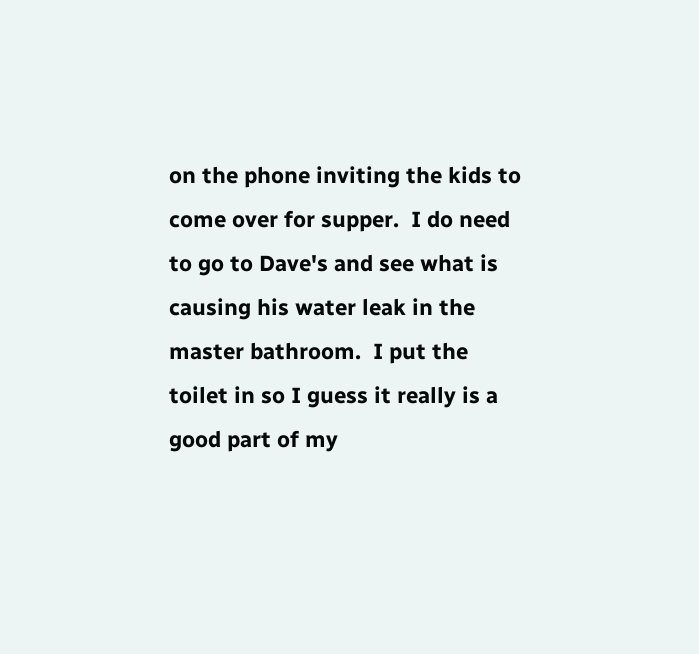on the phone inviting the kids to come over for supper.  I do need to go to Dave's and see what is causing his water leak in the master bathroom.  I put the toilet in so I guess it really is a good part of my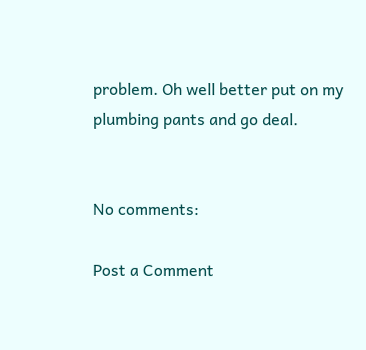problem. Oh well better put on my plumbing pants and go deal.


No comments:

Post a Comment